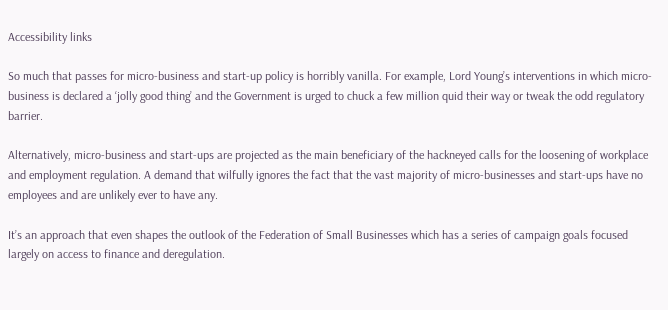Accessibility links

So much that passes for micro-business and start-up policy is horribly vanilla. For example, Lord Young’s interventions in which micro-business is declared a ‘jolly good thing’ and the Government is urged to chuck a few million quid their way or tweak the odd regulatory barrier.

Alternatively, micro-business and start-ups are projected as the main beneficiary of the hackneyed calls for the loosening of workplace and employment regulation. A demand that wilfully ignores the fact that the vast majority of micro-businesses and start-ups have no employees and are unlikely ever to have any.

It’s an approach that even shapes the outlook of the Federation of Small Businesses which has a series of campaign goals focused largely on access to finance and deregulation.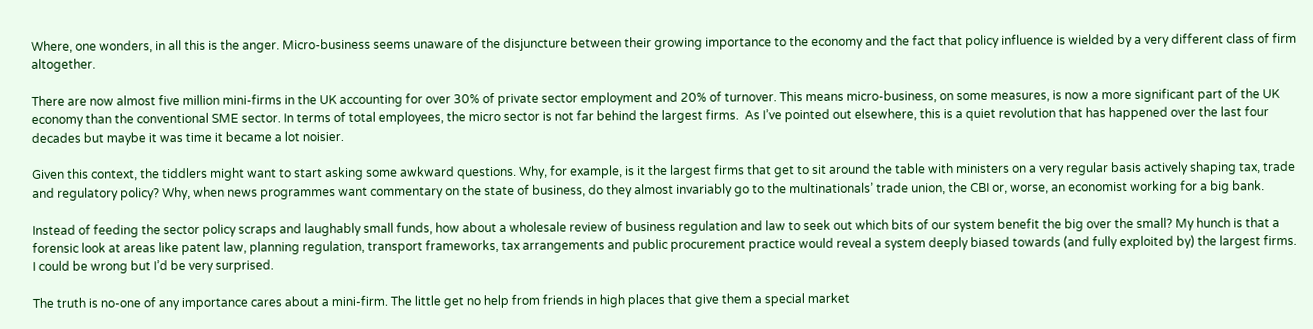Where, one wonders, in all this is the anger. Micro-business seems unaware of the disjuncture between their growing importance to the economy and the fact that policy influence is wielded by a very different class of firm altogether.

There are now almost five million mini-firms in the UK accounting for over 30% of private sector employment and 20% of turnover. This means micro-business, on some measures, is now a more significant part of the UK economy than the conventional SME sector. In terms of total employees, the micro sector is not far behind the largest firms.  As I’ve pointed out elsewhere, this is a quiet revolution that has happened over the last four decades but maybe it was time it became a lot noisier.

Given this context, the tiddlers might want to start asking some awkward questions. Why, for example, is it the largest firms that get to sit around the table with ministers on a very regular basis actively shaping tax, trade and regulatory policy? Why, when news programmes want commentary on the state of business, do they almost invariably go to the multinationals’ trade union, the CBI or, worse, an economist working for a big bank.

Instead of feeding the sector policy scraps and laughably small funds, how about a wholesale review of business regulation and law to seek out which bits of our system benefit the big over the small? My hunch is that a forensic look at areas like patent law, planning regulation, transport frameworks, tax arrangements and public procurement practice would reveal a system deeply biased towards (and fully exploited by) the largest firms. I could be wrong but I’d be very surprised.

The truth is no-one of any importance cares about a mini-firm. The little get no help from friends in high places that give them a special market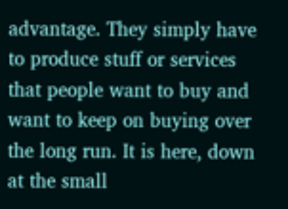advantage. They simply have to produce stuff or services that people want to buy and want to keep on buying over the long run. It is here, down at the small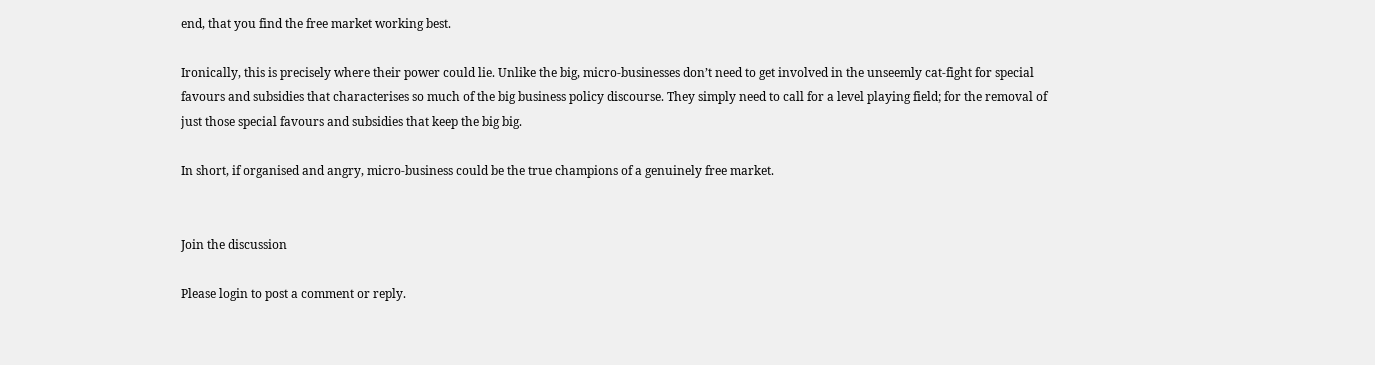end, that you find the free market working best.

Ironically, this is precisely where their power could lie. Unlike the big, micro-businesses don’t need to get involved in the unseemly cat-fight for special favours and subsidies that characterises so much of the big business policy discourse. They simply need to call for a level playing field; for the removal of just those special favours and subsidies that keep the big big.

In short, if organised and angry, micro-business could be the true champions of a genuinely free market.


Join the discussion

Please login to post a comment or reply.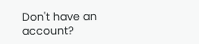Don't have an account?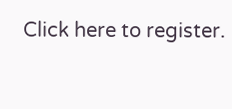Click here to register.